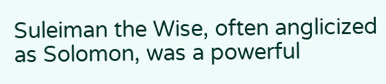Suleiman the Wise, often anglicized as Solomon, was a powerful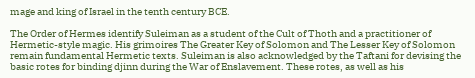mage and king of Israel in the tenth century BCE.

The Order of Hermes identify Suleiman as a student of the Cult of Thoth and a practitioner of Hermetic-style magic. His grimoires The Greater Key of Solomon and The Lesser Key of Solomon remain fundamental Hermetic texts. Suleiman is also acknowledged by the Taftani for devising the basic rotes for binding djinn during the War of Enslavement. These rotes, as well as his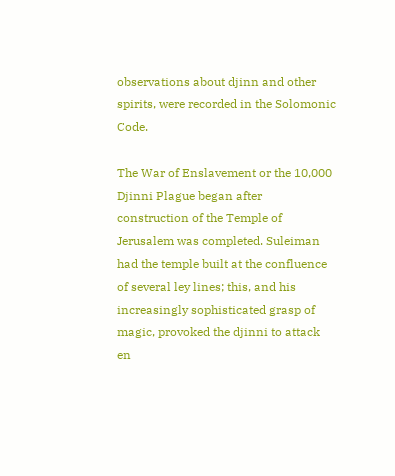observations about djinn and other spirits, were recorded in the Solomonic Code.

The War of Enslavement or the 10,000 Djinni Plague began after construction of the Temple of Jerusalem was completed. Suleiman had the temple built at the confluence of several ley lines; this, and his increasingly sophisticated grasp of magic, provoked the djinni to attack en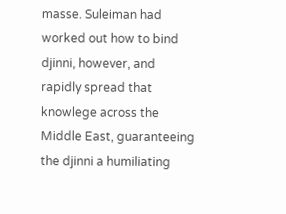masse. Suleiman had worked out how to bind djinni, however, and rapidly spread that knowlege across the Middle East, guaranteeing the djinni a humiliating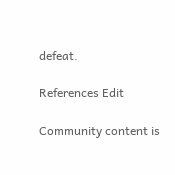defeat.

References Edit

Community content is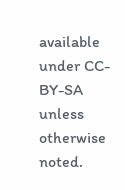available under CC-BY-SA unless otherwise noted.